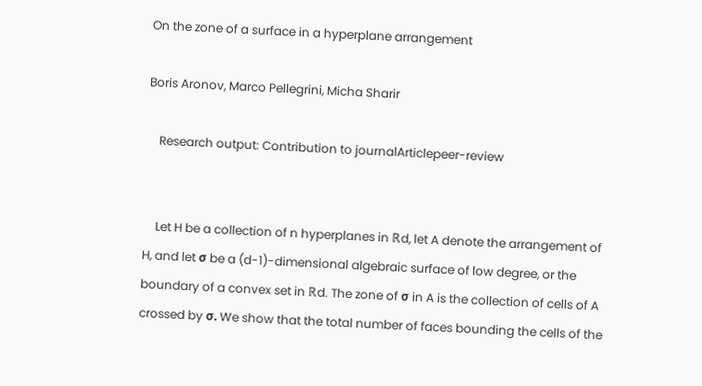On the zone of a surface in a hyperplane arrangement

Boris Aronov, Marco Pellegrini, Micha Sharir

    Research output: Contribution to journalArticlepeer-review


    Let H be a collection of n hyperplanes in ℝd, let A denote the arrangement of H, and let σ be a (d-1)-dimensional algebraic surface of low degree, or the boundary of a convex set in ℝd. The zone of σ in A is the collection of cells of A crossed by σ. We show that the total number of faces bounding the cells of the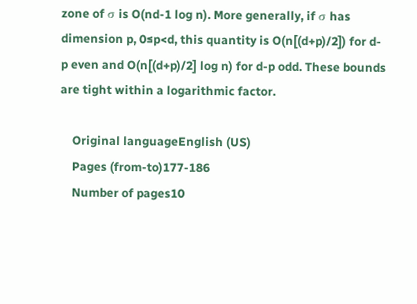zone of σ is O(nd-1 log n). More generally, if σ has dimension p, 0≤p<d, this quantity is O(n[(d+p)/2]) for d-p even and O(n[(d+p)/2] log n) for d-p odd. These bounds are tight within a logarithmic factor.

    Original languageEnglish (US)
    Pages (from-to)177-186
    Number of pages10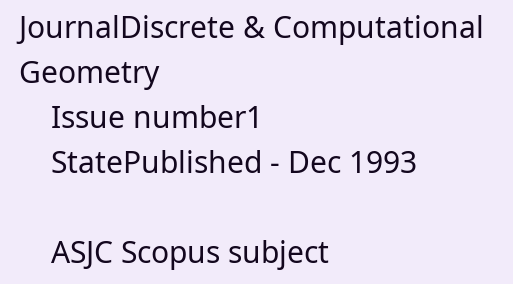JournalDiscrete & Computational Geometry
    Issue number1
    StatePublished - Dec 1993

    ASJC Scopus subject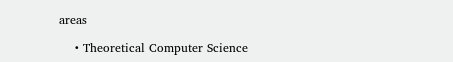areas

    • Theoretical Computer Science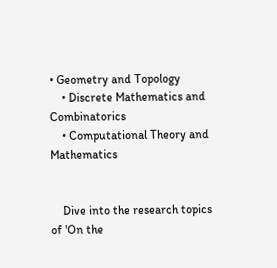• Geometry and Topology
    • Discrete Mathematics and Combinatorics
    • Computational Theory and Mathematics


    Dive into the research topics of 'On the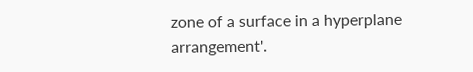zone of a surface in a hyperplane arrangement'.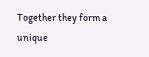Together they form a unique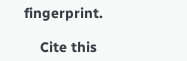fingerprint.

    Cite this